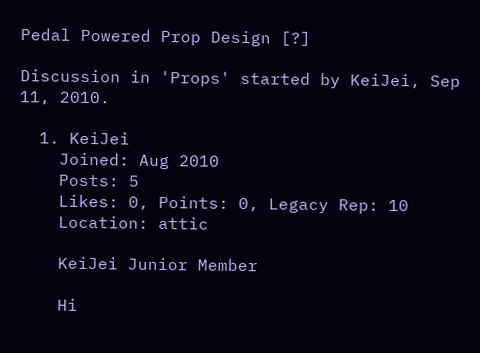Pedal Powered Prop Design [?]

Discussion in 'Props' started by KeiJei, Sep 11, 2010.

  1. KeiJei
    Joined: Aug 2010
    Posts: 5
    Likes: 0, Points: 0, Legacy Rep: 10
    Location: attic

    KeiJei Junior Member

    Hi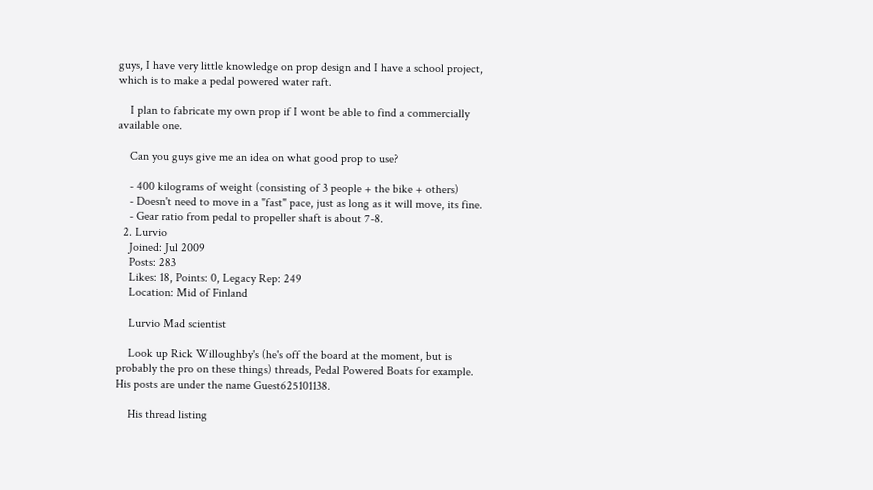guys, I have very little knowledge on prop design and I have a school project, which is to make a pedal powered water raft.

    I plan to fabricate my own prop if I wont be able to find a commercially available one.

    Can you guys give me an idea on what good prop to use?

    - 400 kilograms of weight (consisting of 3 people + the bike + others)
    - Doesn't need to move in a "fast" pace, just as long as it will move, its fine.
    - Gear ratio from pedal to propeller shaft is about 7-8.
  2. Lurvio
    Joined: Jul 2009
    Posts: 283
    Likes: 18, Points: 0, Legacy Rep: 249
    Location: Mid of Finland

    Lurvio Mad scientist

    Look up Rick Willoughby's (he's off the board at the moment, but is probably the pro on these things) threads, Pedal Powered Boats for example. His posts are under the name Guest625101138.

    His thread listing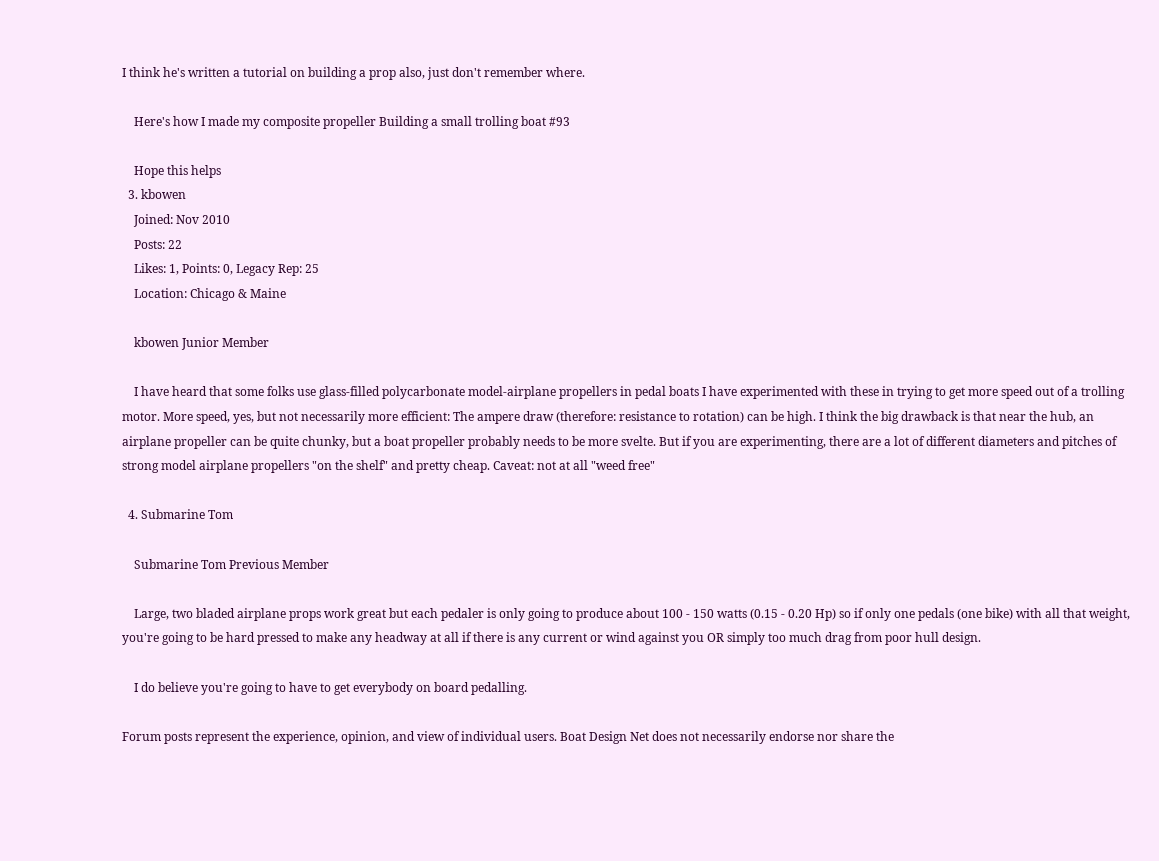I think he's written a tutorial on building a prop also, just don't remember where.

    Here's how I made my composite propeller Building a small trolling boat #93

    Hope this helps
  3. kbowen
    Joined: Nov 2010
    Posts: 22
    Likes: 1, Points: 0, Legacy Rep: 25
    Location: Chicago & Maine

    kbowen Junior Member

    I have heard that some folks use glass-filled polycarbonate model-airplane propellers in pedal boats I have experimented with these in trying to get more speed out of a trolling motor. More speed, yes, but not necessarily more efficient: The ampere draw (therefore: resistance to rotation) can be high. I think the big drawback is that near the hub, an airplane propeller can be quite chunky, but a boat propeller probably needs to be more svelte. But if you are experimenting, there are a lot of different diameters and pitches of strong model airplane propellers "on the shelf" and pretty cheap. Caveat: not at all "weed free"

  4. Submarine Tom

    Submarine Tom Previous Member

    Large, two bladed airplane props work great but each pedaler is only going to produce about 100 - 150 watts (0.15 - 0.20 Hp) so if only one pedals (one bike) with all that weight, you're going to be hard pressed to make any headway at all if there is any current or wind against you OR simply too much drag from poor hull design.

    I do believe you're going to have to get everybody on board pedalling.

Forum posts represent the experience, opinion, and view of individual users. Boat Design Net does not necessarily endorse nor share the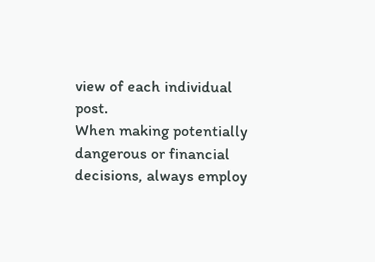view of each individual post.
When making potentially dangerous or financial decisions, always employ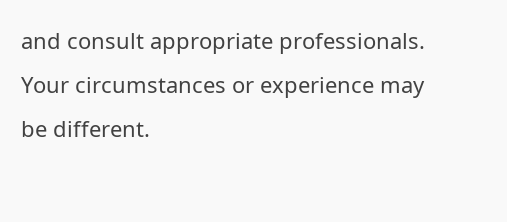and consult appropriate professionals. Your circumstances or experience may be different.